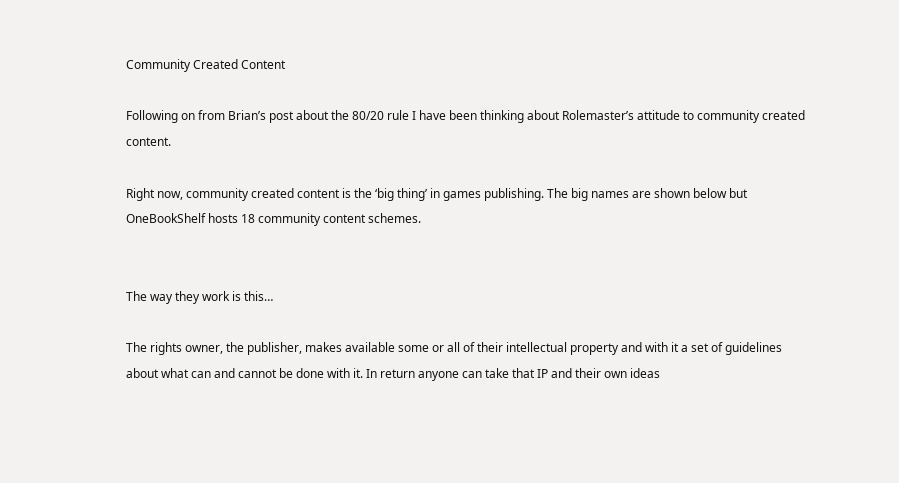Community Created Content

Following on from Brian’s post about the 80/20 rule I have been thinking about Rolemaster’s attitude to community created content.

Right now, community created content is the ‘big thing’ in games publishing. The big names are shown below but OneBookShelf hosts 18 community content schemes.


The way they work is this…

The rights owner, the publisher, makes available some or all of their intellectual property and with it a set of guidelines about what can and cannot be done with it. In return anyone can take that IP and their own ideas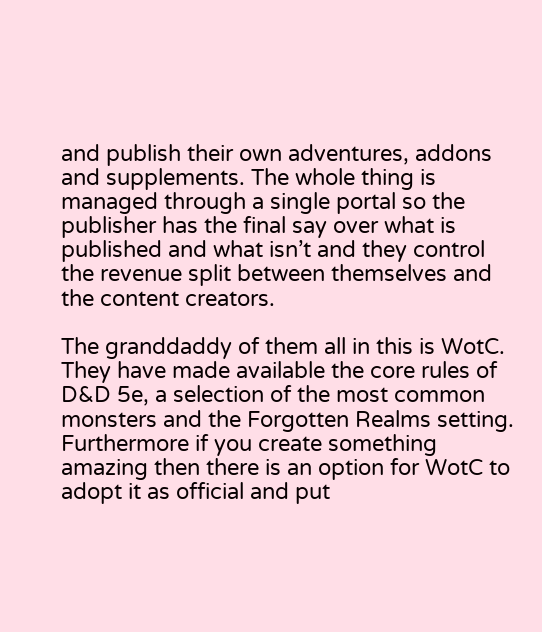and publish their own adventures, addons and supplements. The whole thing is managed through a single portal so the publisher has the final say over what is published and what isn’t and they control the revenue split between themselves and the content creators.

The granddaddy of them all in this is WotC. They have made available the core rules of D&D 5e, a selection of the most common monsters and the Forgotten Realms setting. Furthermore if you create something amazing then there is an option for WotC to adopt it as official and put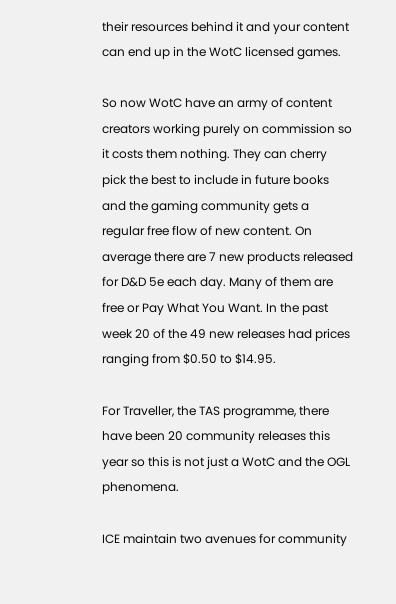their resources behind it and your content can end up in the WotC licensed games.

So now WotC have an army of content creators working purely on commission so it costs them nothing. They can cherry pick the best to include in future books and the gaming community gets a regular free flow of new content. On average there are 7 new products released for D&D 5e each day. Many of them are free or Pay What You Want. In the past week 20 of the 49 new releases had prices ranging from $0.50 to $14.95.

For Traveller, the TAS programme, there have been 20 community releases this year so this is not just a WotC and the OGL phenomena.

ICE maintain two avenues for community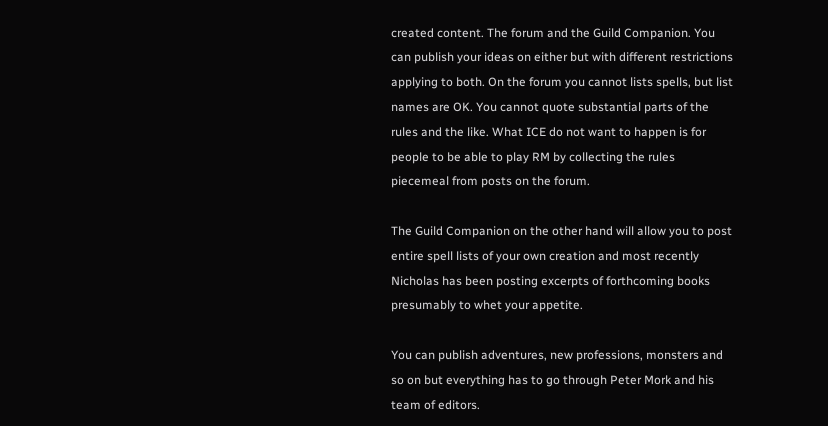created content. The forum and the Guild Companion. You can publish your ideas on either but with different restrictions applying to both. On the forum you cannot lists spells, but list names are OK. You cannot quote substantial parts of the rules and the like. What ICE do not want to happen is for people to be able to play RM by collecting the rules piecemeal from posts on the forum.

The Guild Companion on the other hand will allow you to post entire spell lists of your own creation and most recently Nicholas has been posting excerpts of forthcoming books presumably to whet your appetite.

You can publish adventures, new professions, monsters and so on but everything has to go through Peter Mork and his team of editors.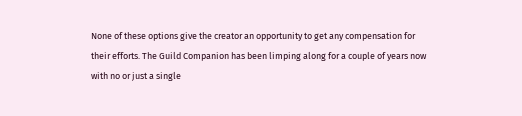None of these options give the creator an opportunity to get any compensation for their efforts. The Guild Companion has been limping along for a couple of years now with no or just a single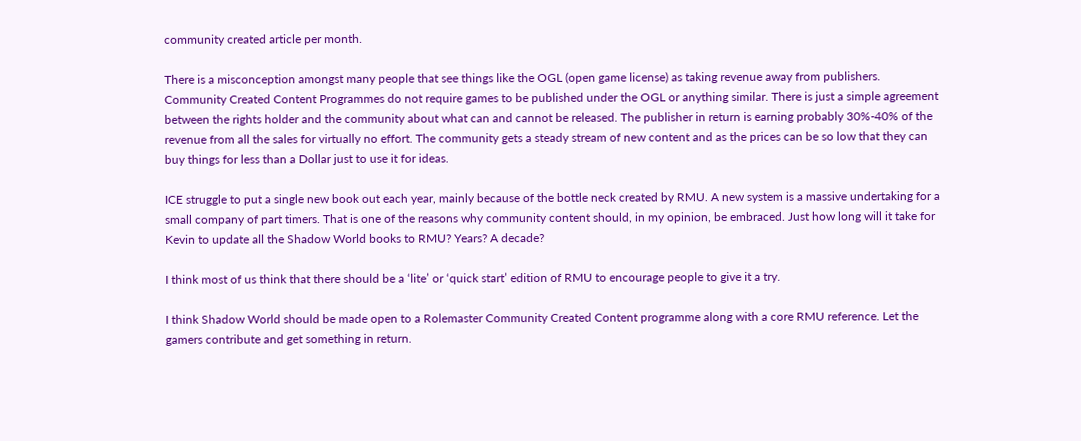community created article per month.

There is a misconception amongst many people that see things like the OGL (open game license) as taking revenue away from publishers. Community Created Content Programmes do not require games to be published under the OGL or anything similar. There is just a simple agreement between the rights holder and the community about what can and cannot be released. The publisher in return is earning probably 30%-40% of the revenue from all the sales for virtually no effort. The community gets a steady stream of new content and as the prices can be so low that they can buy things for less than a Dollar just to use it for ideas.

ICE struggle to put a single new book out each year, mainly because of the bottle neck created by RMU. A new system is a massive undertaking for a small company of part timers. That is one of the reasons why community content should, in my opinion, be embraced. Just how long will it take for Kevin to update all the Shadow World books to RMU? Years? A decade?

I think most of us think that there should be a ‘lite’ or ‘quick start’ edition of RMU to encourage people to give it a try.

I think Shadow World should be made open to a Rolemaster Community Created Content programme along with a core RMU reference. Let the gamers contribute and get something in return.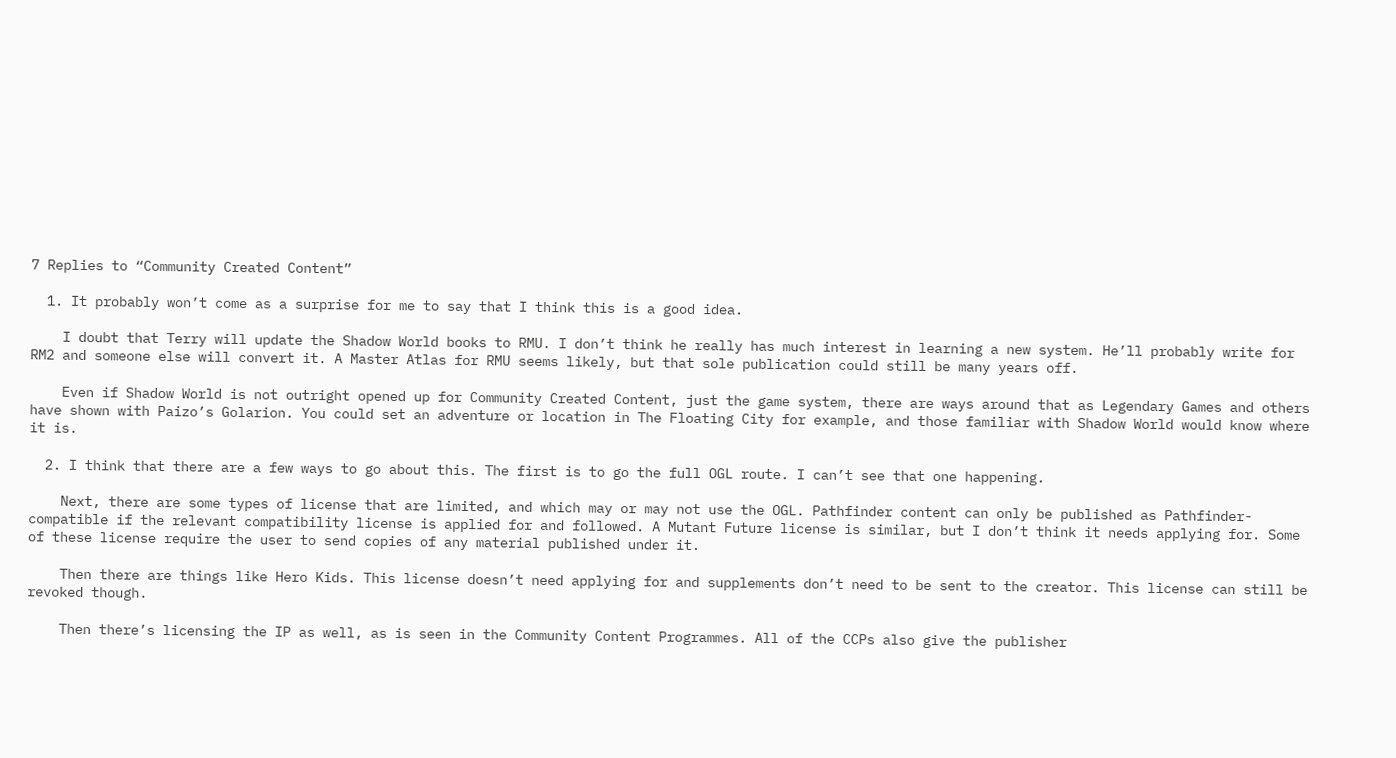7 Replies to “Community Created Content”

  1. It probably won’t come as a surprise for me to say that I think this is a good idea.

    I doubt that Terry will update the Shadow World books to RMU. I don’t think he really has much interest in learning a new system. He’ll probably write for RM2 and someone else will convert it. A Master Atlas for RMU seems likely, but that sole publication could still be many years off.

    Even if Shadow World is not outright opened up for Community Created Content, just the game system, there are ways around that as Legendary Games and others have shown with Paizo’s Golarion. You could set an adventure or location in The Floating City for example, and those familiar with Shadow World would know where it is.

  2. I think that there are a few ways to go about this. The first is to go the full OGL route. I can’t see that one happening.

    Next, there are some types of license that are limited, and which may or may not use the OGL. Pathfinder content can only be published as Pathfinder-compatible if the relevant compatibility license is applied for and followed. A Mutant Future license is similar, but I don’t think it needs applying for. Some of these license require the user to send copies of any material published under it.

    Then there are things like Hero Kids. This license doesn’t need applying for and supplements don’t need to be sent to the creator. This license can still be revoked though.

    Then there’s licensing the IP as well, as is seen in the Community Content Programmes. All of the CCPs also give the publisher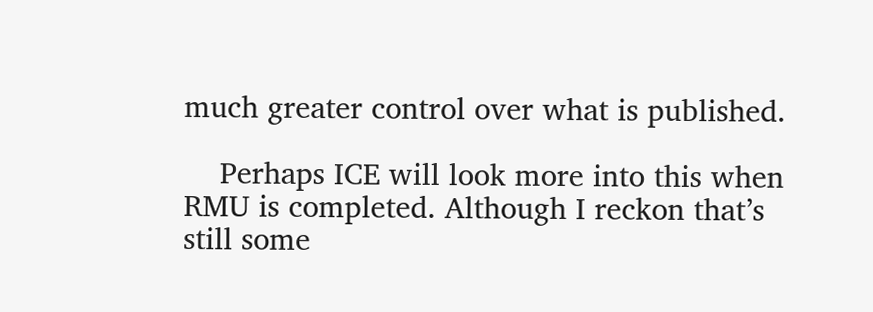much greater control over what is published.

    Perhaps ICE will look more into this when RMU is completed. Although I reckon that’s still some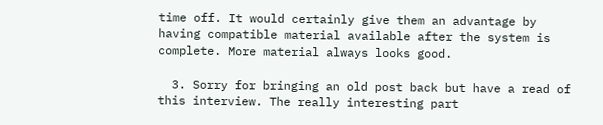time off. It would certainly give them an advantage by having compatible material available after the system is complete. More material always looks good.

  3. Sorry for bringing an old post back but have a read of this interview. The really interesting part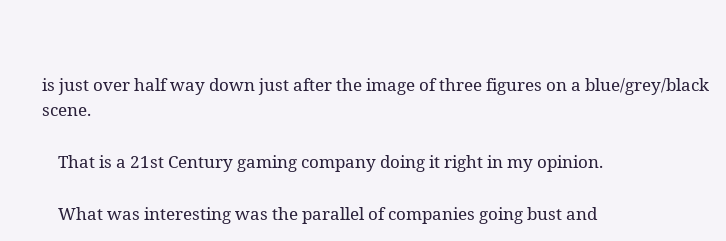is just over half way down just after the image of three figures on a blue/grey/black scene.

    That is a 21st Century gaming company doing it right in my opinion.

    What was interesting was the parallel of companies going bust and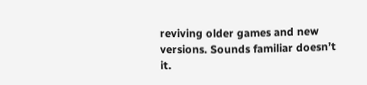reviving older games and new versions. Sounds familiar doesn’t it.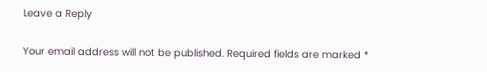Leave a Reply

Your email address will not be published. Required fields are marked *